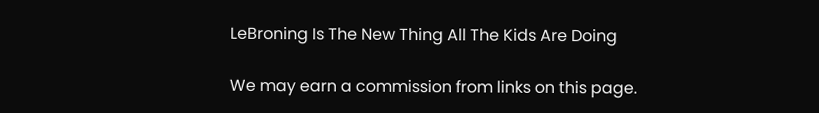LeBroning Is The New Thing All The Kids Are Doing

We may earn a commission from links on this page.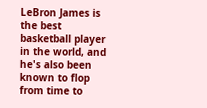LeBron James is the best basketball player in the world, and he's also been known to flop from time to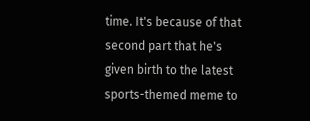time. It's because of that second part that he's given birth to the latest sports-themed meme to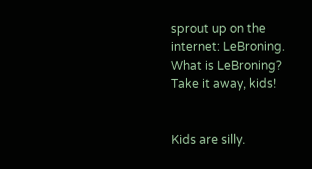sprout up on the internet: LeBroning. What is LeBroning? Take it away, kids!


Kids are silly.